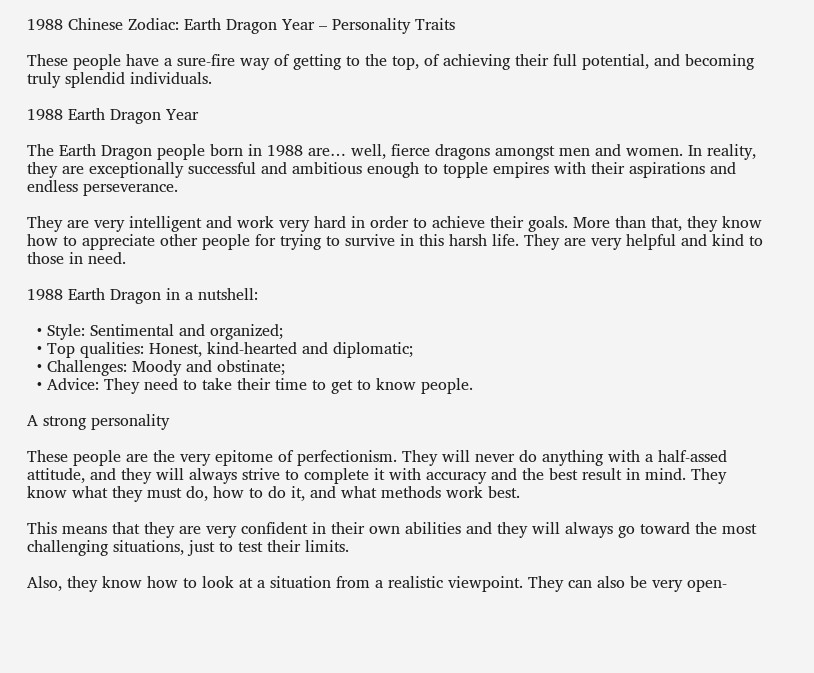1988 Chinese Zodiac: Earth Dragon Year – Personality Traits

These people have a sure-fire way of getting to the top, of achieving their full potential, and becoming truly splendid individuals.

1988 Earth Dragon Year

The Earth Dragon people born in 1988 are… well, fierce dragons amongst men and women. In reality, they are exceptionally successful and ambitious enough to topple empires with their aspirations and endless perseverance.

They are very intelligent and work very hard in order to achieve their goals. More than that, they know how to appreciate other people for trying to survive in this harsh life. They are very helpful and kind to those in need.

1988 Earth Dragon in a nutshell:

  • Style: Sentimental and organized;
  • Top qualities: Honest, kind-hearted and diplomatic;
  • Challenges: Moody and obstinate;
  • Advice: They need to take their time to get to know people.

A strong personality

These people are the very epitome of perfectionism. They will never do anything with a half-assed attitude, and they will always strive to complete it with accuracy and the best result in mind. They know what they must do, how to do it, and what methods work best.

This means that they are very confident in their own abilities and they will always go toward the most challenging situations, just to test their limits.

Also, they know how to look at a situation from a realistic viewpoint. They can also be very open-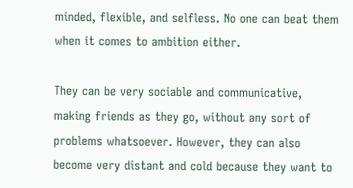minded, flexible, and selfless. No one can beat them when it comes to ambition either.

They can be very sociable and communicative, making friends as they go, without any sort of problems whatsoever. However, they can also become very distant and cold because they want to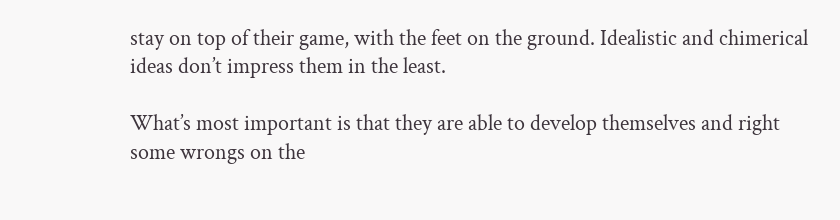stay on top of their game, with the feet on the ground. Idealistic and chimerical ideas don’t impress them in the least.

What’s most important is that they are able to develop themselves and right some wrongs on the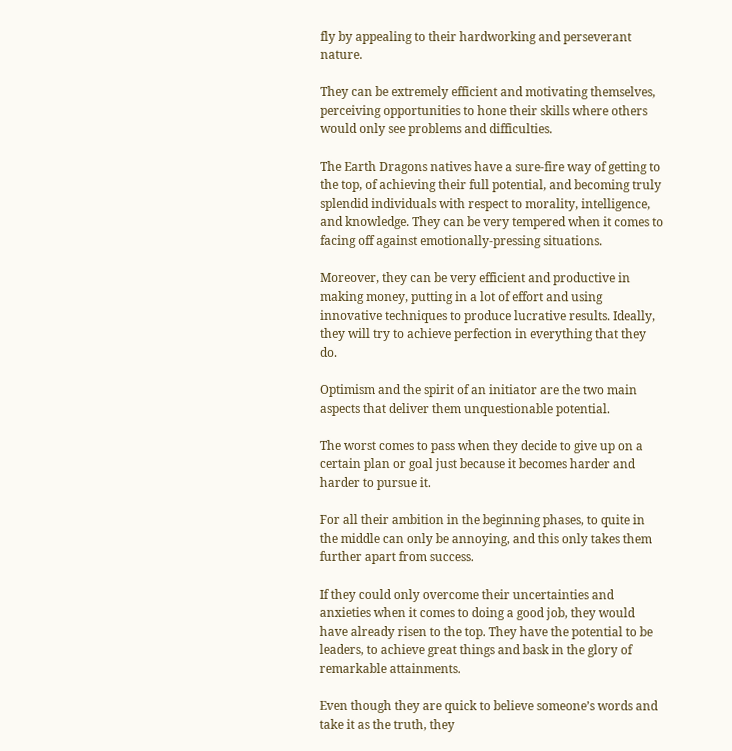fly by appealing to their hardworking and perseverant nature.

They can be extremely efficient and motivating themselves, perceiving opportunities to hone their skills where others would only see problems and difficulties.

The Earth Dragons natives have a sure-fire way of getting to the top, of achieving their full potential, and becoming truly splendid individuals with respect to morality, intelligence, and knowledge. They can be very tempered when it comes to facing off against emotionally-pressing situations.

Moreover, they can be very efficient and productive in making money, putting in a lot of effort and using innovative techniques to produce lucrative results. Ideally, they will try to achieve perfection in everything that they do.

Optimism and the spirit of an initiator are the two main aspects that deliver them unquestionable potential.

The worst comes to pass when they decide to give up on a certain plan or goal just because it becomes harder and harder to pursue it.

For all their ambition in the beginning phases, to quite in the middle can only be annoying, and this only takes them further apart from success.

If they could only overcome their uncertainties and anxieties when it comes to doing a good job, they would have already risen to the top. They have the potential to be leaders, to achieve great things and bask in the glory of remarkable attainments.

Even though they are quick to believe someone’s words and take it as the truth, they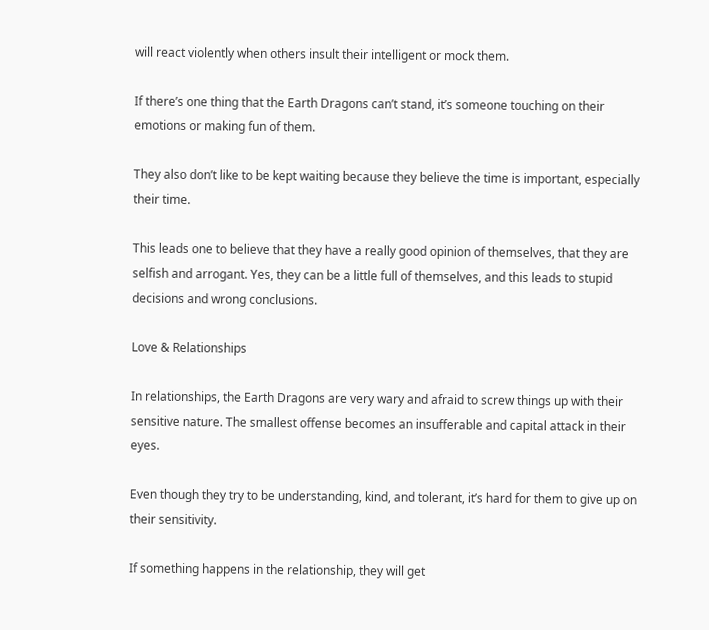will react violently when others insult their intelligent or mock them.

If there’s one thing that the Earth Dragons can’t stand, it’s someone touching on their emotions or making fun of them.

They also don’t like to be kept waiting because they believe the time is important, especially their time.

This leads one to believe that they have a really good opinion of themselves, that they are selfish and arrogant. Yes, they can be a little full of themselves, and this leads to stupid decisions and wrong conclusions.

Love & Relationships

In relationships, the Earth Dragons are very wary and afraid to screw things up with their sensitive nature. The smallest offense becomes an insufferable and capital attack in their eyes.

Even though they try to be understanding, kind, and tolerant, it’s hard for them to give up on their sensitivity.

If something happens in the relationship, they will get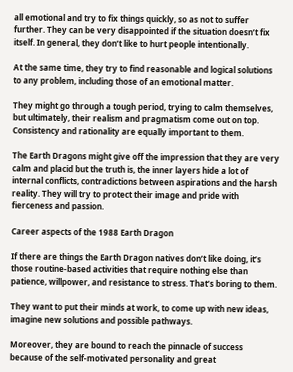all emotional and try to fix things quickly, so as not to suffer further. They can be very disappointed if the situation doesn’t fix itself. In general, they don’t like to hurt people intentionally.

At the same time, they try to find reasonable and logical solutions to any problem, including those of an emotional matter.

They might go through a tough period, trying to calm themselves, but ultimately, their realism and pragmatism come out on top. Consistency and rationality are equally important to them.

The Earth Dragons might give off the impression that they are very calm and placid but the truth is, the inner layers hide a lot of internal conflicts, contradictions between aspirations and the harsh reality. They will try to protect their image and pride with fierceness and passion.

Career aspects of the 1988 Earth Dragon

If there are things the Earth Dragon natives don’t like doing, it’s those routine-based activities that require nothing else than patience, willpower, and resistance to stress. That’s boring to them.

They want to put their minds at work, to come up with new ideas, imagine new solutions and possible pathways.

Moreover, they are bound to reach the pinnacle of success because of the self-motivated personality and great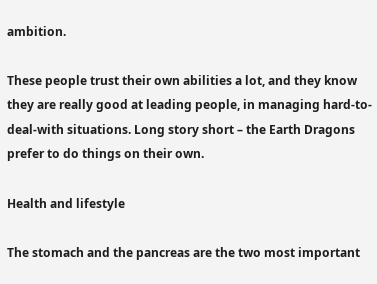ambition.

These people trust their own abilities a lot, and they know they are really good at leading people, in managing hard-to-deal-with situations. Long story short – the Earth Dragons prefer to do things on their own.

Health and lifestyle

The stomach and the pancreas are the two most important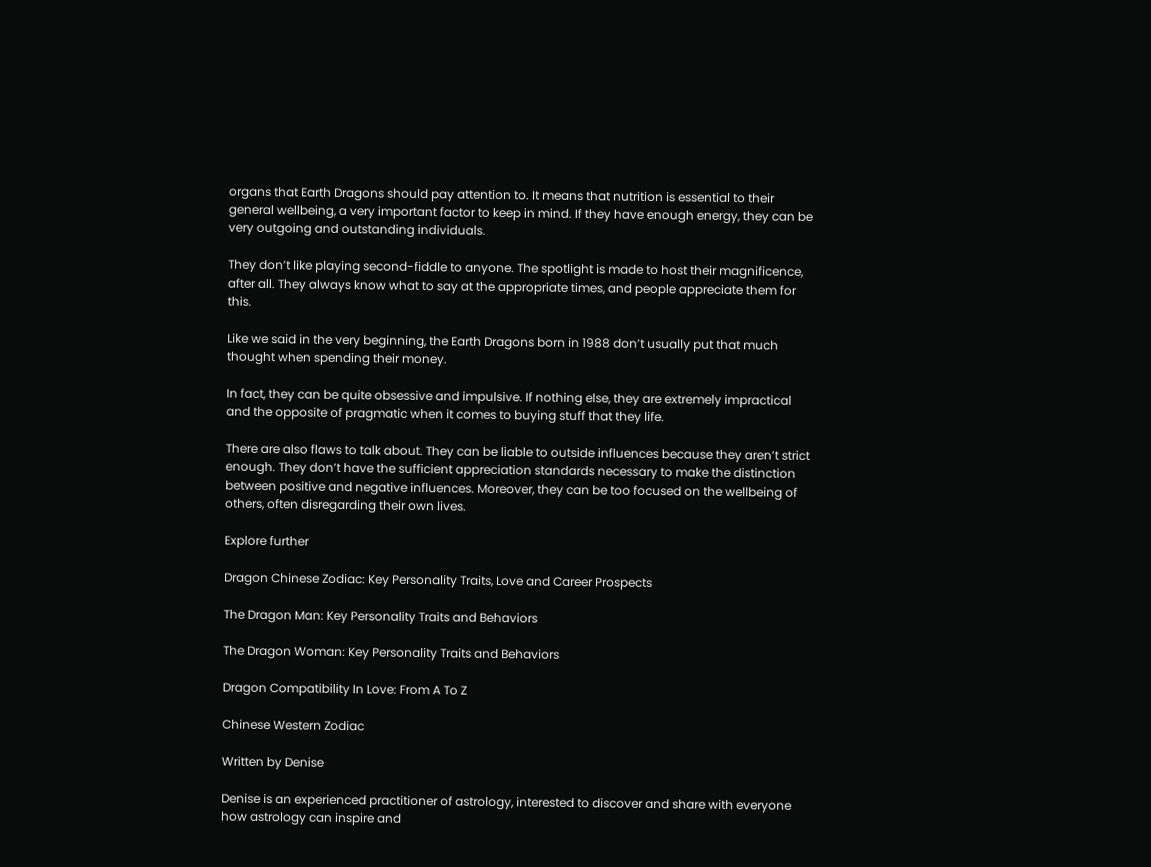organs that Earth Dragons should pay attention to. It means that nutrition is essential to their general wellbeing, a very important factor to keep in mind. If they have enough energy, they can be very outgoing and outstanding individuals.

They don’t like playing second-fiddle to anyone. The spotlight is made to host their magnificence, after all. They always know what to say at the appropriate times, and people appreciate them for this.

Like we said in the very beginning, the Earth Dragons born in 1988 don’t usually put that much thought when spending their money.

In fact, they can be quite obsessive and impulsive. If nothing else, they are extremely impractical and the opposite of pragmatic when it comes to buying stuff that they life.

There are also flaws to talk about. They can be liable to outside influences because they aren’t strict enough. They don’t have the sufficient appreciation standards necessary to make the distinction between positive and negative influences. Moreover, they can be too focused on the wellbeing of others, often disregarding their own lives.

Explore further

Dragon Chinese Zodiac: Key Personality Traits, Love and Career Prospects

The Dragon Man: Key Personality Traits and Behaviors

The Dragon Woman: Key Personality Traits and Behaviors

Dragon Compatibility In Love: From A To Z

Chinese Western Zodiac

Written by Denise

Denise is an experienced practitioner of astrology, interested to discover and share with everyone how astrology can inspire and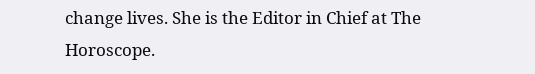change lives. She is the Editor in Chief at The Horoscope.